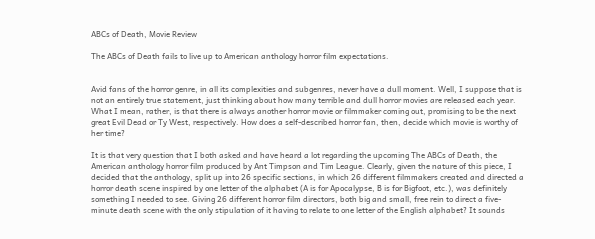ABCs of Death, Movie Review

The ABCs of Death fails to live up to American anthology horror film expectations.


Avid fans of the horror genre, in all its complexities and subgenres, never have a dull moment. Well, I suppose that is not an entirely true statement, just thinking about how many terrible and dull horror movies are released each year. What I mean, rather, is that there is always another horror movie or filmmaker coming out, promising to be the next great Evil Dead or Ty West, respectively. How does a self-described horror fan, then, decide which movie is worthy of her time?

It is that very question that I both asked and have heard a lot regarding the upcoming The ABCs of Death, the American anthology horror film produced by Ant Timpson and Tim League. Clearly, given the nature of this piece, I decided that the anthology, split up into 26 specific sections, in which 26 different filmmakers created and directed a horror death scene inspired by one letter of the alphabet (A is for Apocalypse, B is for Bigfoot, etc.), was definitely something I needed to see. Giving 26 different horror film directors, both big and small, free rein to direct a five-minute death scene with the only stipulation of it having to relate to one letter of the English alphabet? It sounds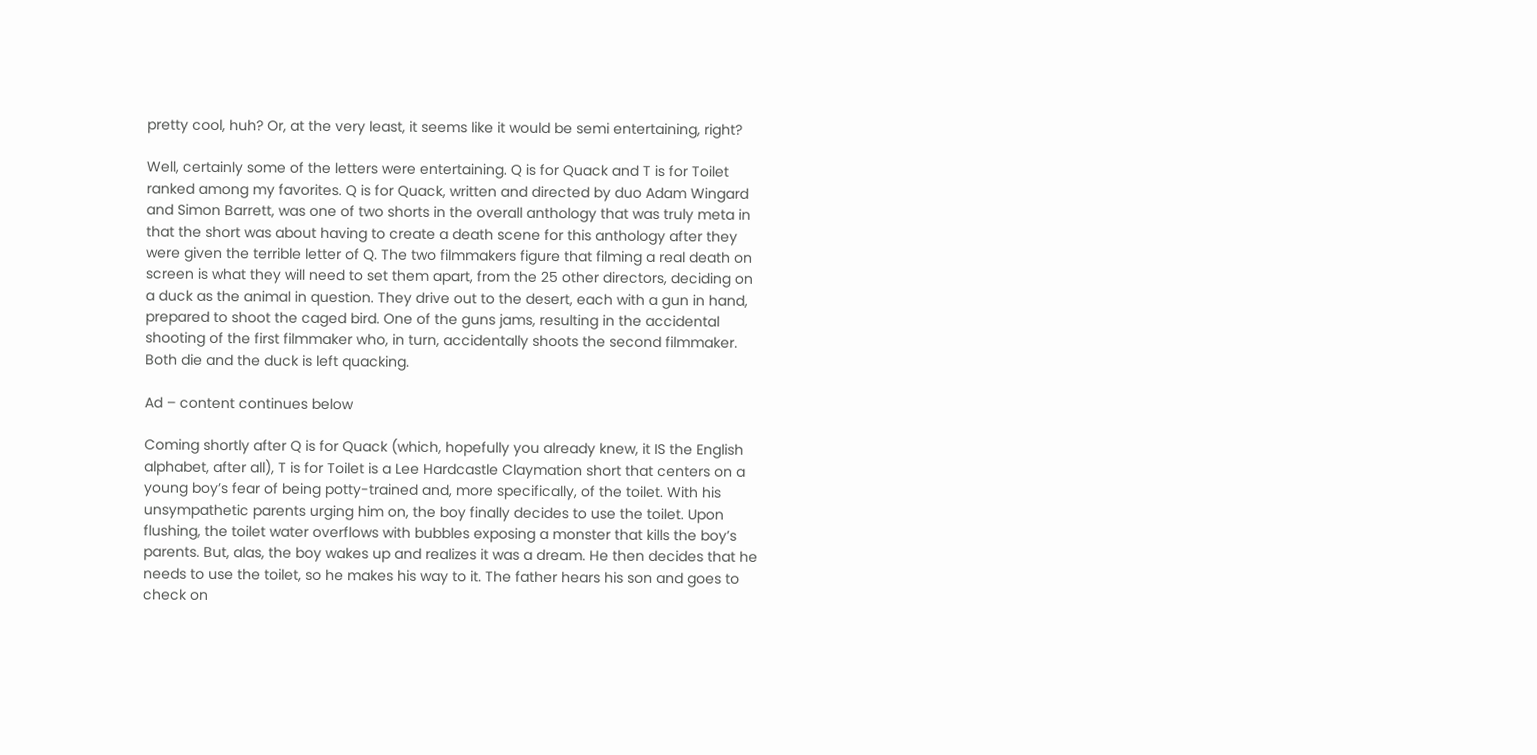pretty cool, huh? Or, at the very least, it seems like it would be semi entertaining, right?

Well, certainly some of the letters were entertaining. Q is for Quack and T is for Toilet ranked among my favorites. Q is for Quack, written and directed by duo Adam Wingard and Simon Barrett, was one of two shorts in the overall anthology that was truly meta in that the short was about having to create a death scene for this anthology after they were given the terrible letter of Q. The two filmmakers figure that filming a real death on screen is what they will need to set them apart, from the 25 other directors, deciding on a duck as the animal in question. They drive out to the desert, each with a gun in hand, prepared to shoot the caged bird. One of the guns jams, resulting in the accidental shooting of the first filmmaker who, in turn, accidentally shoots the second filmmaker. Both die and the duck is left quacking.

Ad – content continues below

Coming shortly after Q is for Quack (which, hopefully you already knew, it IS the English alphabet, after all), T is for Toilet is a Lee Hardcastle Claymation short that centers on a young boy’s fear of being potty-trained and, more specifically, of the toilet. With his unsympathetic parents urging him on, the boy finally decides to use the toilet. Upon flushing, the toilet water overflows with bubbles exposing a monster that kills the boy’s parents. But, alas, the boy wakes up and realizes it was a dream. He then decides that he needs to use the toilet, so he makes his way to it. The father hears his son and goes to check on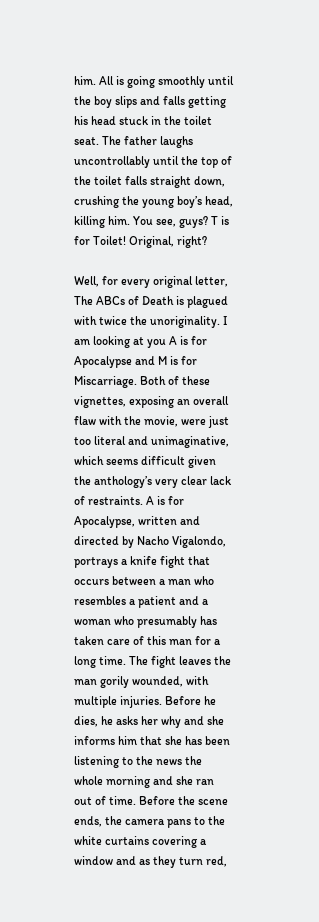him. All is going smoothly until the boy slips and falls getting his head stuck in the toilet seat. The father laughs uncontrollably until the top of the toilet falls straight down, crushing the young boy’s head, killing him. You see, guys? T is for Toilet! Original, right?

Well, for every original letter, The ABCs of Death is plagued with twice the unoriginality. I am looking at you A is for Apocalypse and M is for Miscarriage. Both of these vignettes, exposing an overall flaw with the movie, were just too literal and unimaginative, which seems difficult given the anthology’s very clear lack of restraints. A is for Apocalypse, written and directed by Nacho Vigalondo, portrays a knife fight that occurs between a man who resembles a patient and a woman who presumably has taken care of this man for a long time. The fight leaves the man gorily wounded, with multiple injuries. Before he dies, he asks her why and she informs him that she has been listening to the news the whole morning and she ran out of time. Before the scene ends, the camera pans to the white curtains covering a window and as they turn red,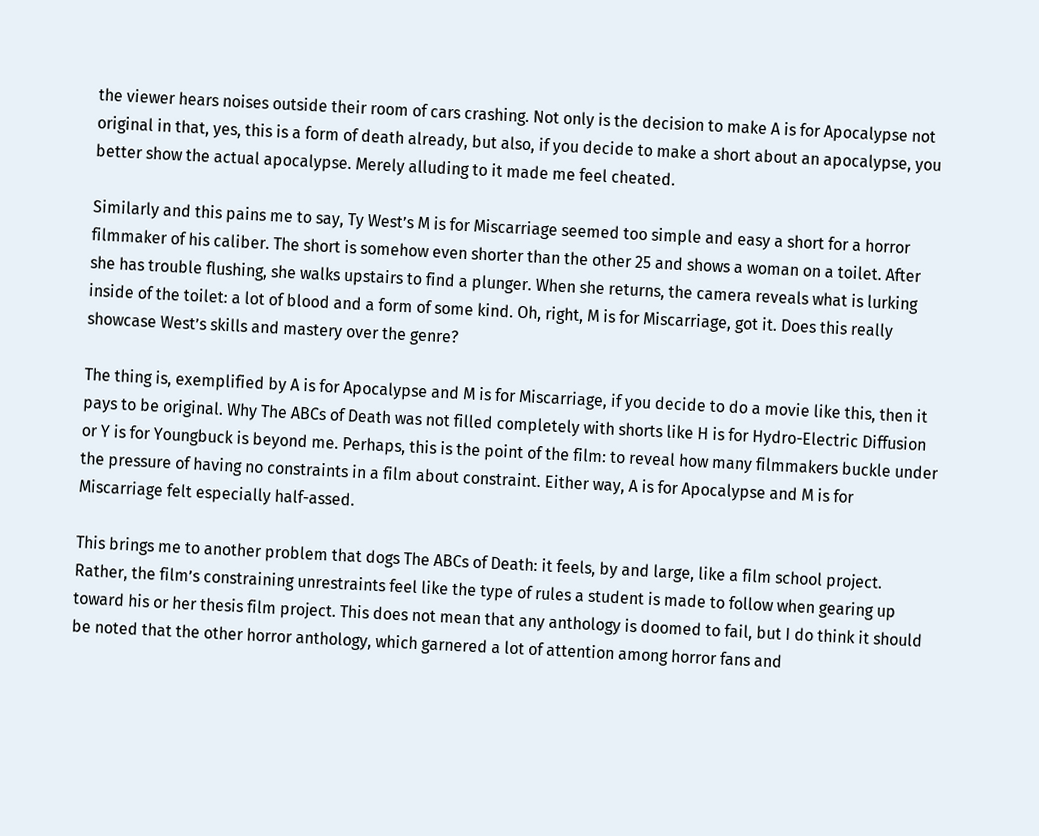the viewer hears noises outside their room of cars crashing. Not only is the decision to make A is for Apocalypse not original in that, yes, this is a form of death already, but also, if you decide to make a short about an apocalypse, you better show the actual apocalypse. Merely alluding to it made me feel cheated.

Similarly and this pains me to say, Ty West’s M is for Miscarriage seemed too simple and easy a short for a horror filmmaker of his caliber. The short is somehow even shorter than the other 25 and shows a woman on a toilet. After she has trouble flushing, she walks upstairs to find a plunger. When she returns, the camera reveals what is lurking inside of the toilet: a lot of blood and a form of some kind. Oh, right, M is for Miscarriage, got it. Does this really showcase West’s skills and mastery over the genre?

The thing is, exemplified by A is for Apocalypse and M is for Miscarriage, if you decide to do a movie like this, then it pays to be original. Why The ABCs of Death was not filled completely with shorts like H is for Hydro-Electric Diffusion or Y is for Youngbuck is beyond me. Perhaps, this is the point of the film: to reveal how many filmmakers buckle under the pressure of having no constraints in a film about constraint. Either way, A is for Apocalypse and M is for Miscarriage felt especially half-assed.

This brings me to another problem that dogs The ABCs of Death: it feels, by and large, like a film school project. Rather, the film’s constraining unrestraints feel like the type of rules a student is made to follow when gearing up toward his or her thesis film project. This does not mean that any anthology is doomed to fail, but I do think it should be noted that the other horror anthology, which garnered a lot of attention among horror fans and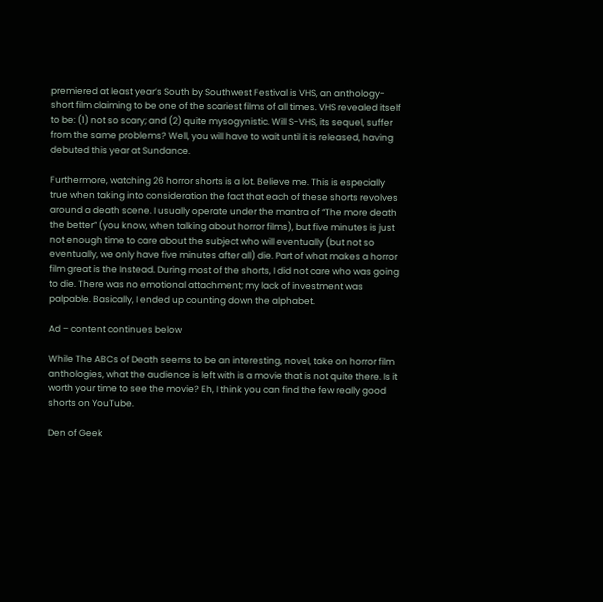premiered at least year’s South by Southwest Festival is VHS, an anthology-short film claiming to be one of the scariest films of all times. VHS revealed itself to be: (1) not so scary; and (2) quite mysogynistic. Will S-VHS, its sequel, suffer from the same problems? Well, you will have to wait until it is released, having debuted this year at Sundance.

Furthermore, watching 26 horror shorts is a lot. Believe me. This is especially true when taking into consideration the fact that each of these shorts revolves around a death scene. I usually operate under the mantra of “The more death the better” (you know, when talking about horror films), but five minutes is just not enough time to care about the subject who will eventually (but not so eventually, we only have five minutes after all) die. Part of what makes a horror film great is the Instead. During most of the shorts, I did not care who was going to die. There was no emotional attachment; my lack of investment was palpable. Basically, I ended up counting down the alphabet.

Ad – content continues below

While The ABCs of Death seems to be an interesting, novel, take on horror film anthologies, what the audience is left with is a movie that is not quite there. Is it worth your time to see the movie? Eh, I think you can find the few really good shorts on YouTube.

Den of Geek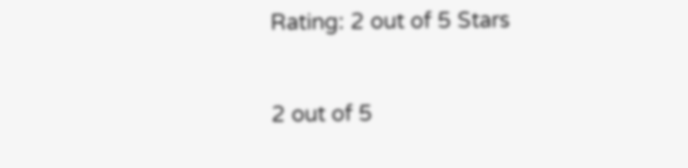Rating: 2 out of 5 Stars


2 out of 5